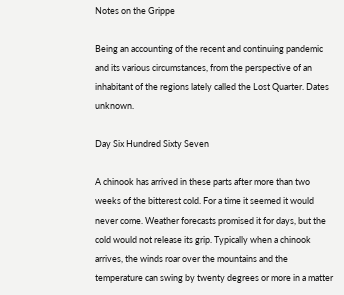Notes on the Grippe

Being an accounting of the recent and continuing pandemic and its various circumstances, from the perspective of an inhabitant of the regions lately called the Lost Quarter. Dates unknown.

Day Six Hundred Sixty Seven

A chinook has arrived in these parts after more than two weeks of the bitterest cold. For a time it seemed it would never come. Weather forecasts promised it for days, but the cold would not release its grip. Typically when a chinook arrives, the winds roar over the mountains and the temperature can swing by twenty degrees or more in a matter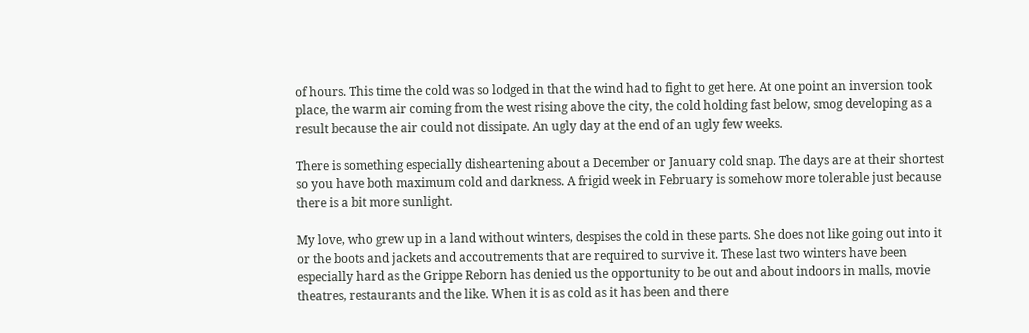of hours. This time the cold was so lodged in that the wind had to fight to get here. At one point an inversion took place, the warm air coming from the west rising above the city, the cold holding fast below, smog developing as a result because the air could not dissipate. An ugly day at the end of an ugly few weeks.

There is something especially disheartening about a December or January cold snap. The days are at their shortest so you have both maximum cold and darkness. A frigid week in February is somehow more tolerable just because there is a bit more sunlight.

My love, who grew up in a land without winters, despises the cold in these parts. She does not like going out into it or the boots and jackets and accoutrements that are required to survive it. These last two winters have been especially hard as the Grippe Reborn has denied us the opportunity to be out and about indoors in malls, movie theatres, restaurants and the like. When it is as cold as it has been and there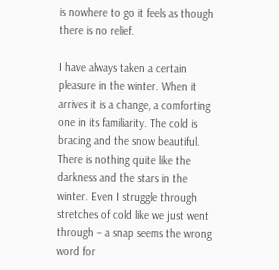is nowhere to go it feels as though there is no relief.

I have always taken a certain pleasure in the winter. When it arrives it is a change, a comforting one in its familiarity. The cold is bracing and the snow beautiful. There is nothing quite like the darkness and the stars in the winter. Even I struggle through stretches of cold like we just went through – a snap seems the wrong word for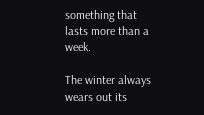something that lasts more than a week.

The winter always wears out its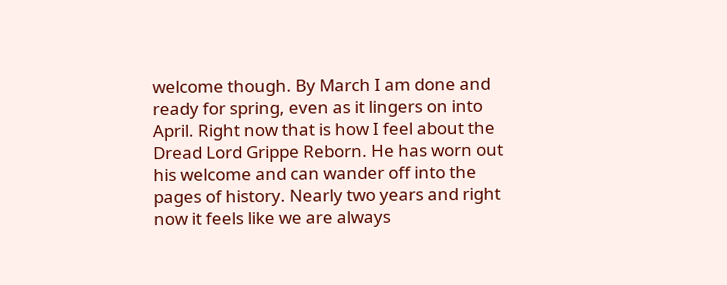welcome though. By March I am done and ready for spring, even as it lingers on into April. Right now that is how I feel about the Dread Lord Grippe Reborn. He has worn out his welcome and can wander off into the pages of history. Nearly two years and right now it feels like we are always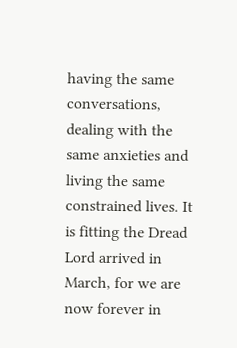having the same conversations, dealing with the same anxieties and living the same constrained lives. It is fitting the Dread Lord arrived in March, for we are now forever in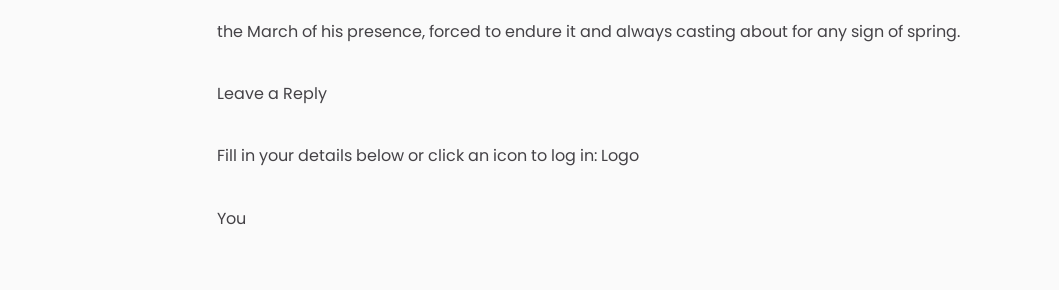the March of his presence, forced to endure it and always casting about for any sign of spring.

Leave a Reply

Fill in your details below or click an icon to log in: Logo

You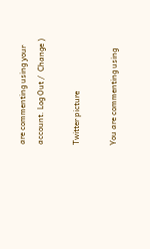are commenting using your account. Log Out /  Change )

Twitter picture

You are commenting using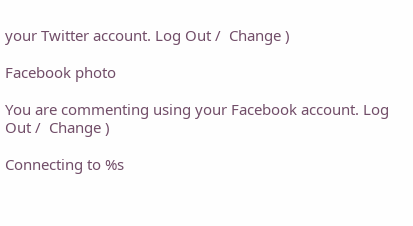your Twitter account. Log Out /  Change )

Facebook photo

You are commenting using your Facebook account. Log Out /  Change )

Connecting to %s